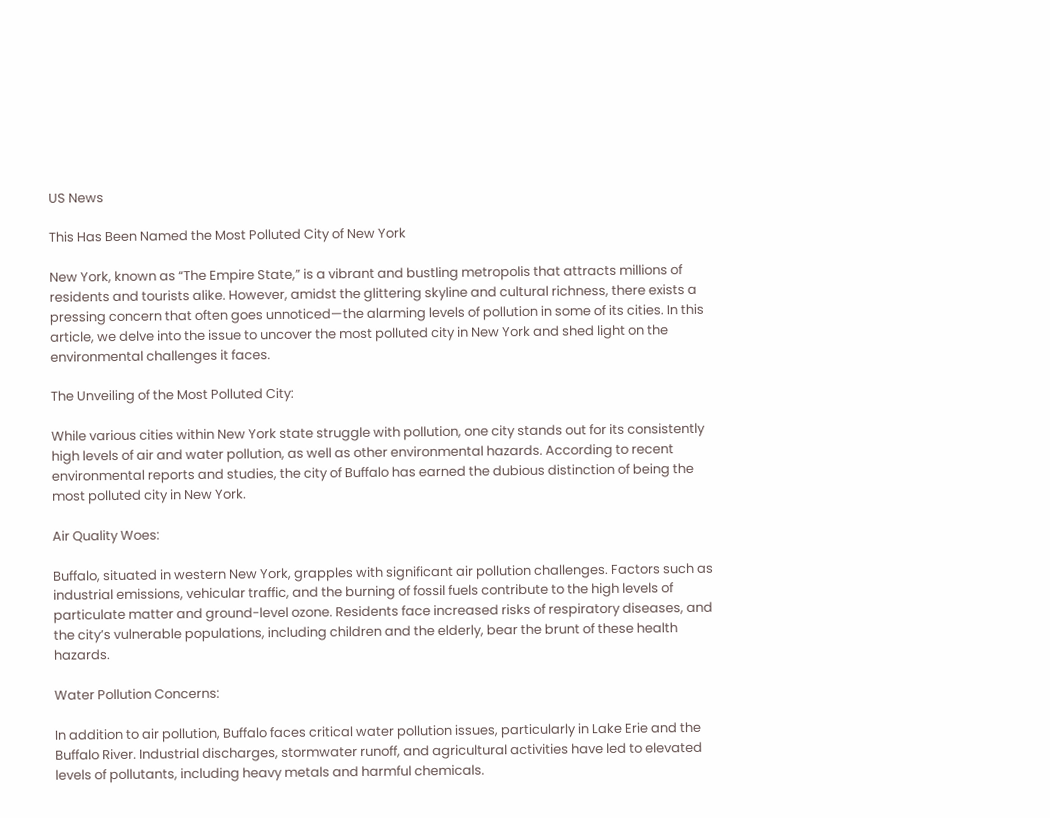US News

This Has Been Named the Most Polluted City of New York

New York, known as “The Empire State,” is a vibrant and bustling metropolis that attracts millions of residents and tourists alike. However, amidst the glittering skyline and cultural richness, there exists a pressing concern that often goes unnoticed—the alarming levels of pollution in some of its cities. In this article, we delve into the issue to uncover the most polluted city in New York and shed light on the environmental challenges it faces.

The Unveiling of the Most Polluted City:

While various cities within New York state struggle with pollution, one city stands out for its consistently high levels of air and water pollution, as well as other environmental hazards. According to recent environmental reports and studies, the city of Buffalo has earned the dubious distinction of being the most polluted city in New York.

Air Quality Woes:

Buffalo, situated in western New York, grapples with significant air pollution challenges. Factors such as industrial emissions, vehicular traffic, and the burning of fossil fuels contribute to the high levels of particulate matter and ground-level ozone. Residents face increased risks of respiratory diseases, and the city’s vulnerable populations, including children and the elderly, bear the brunt of these health hazards.

Water Pollution Concerns:

In addition to air pollution, Buffalo faces critical water pollution issues, particularly in Lake Erie and the Buffalo River. Industrial discharges, stormwater runoff, and agricultural activities have led to elevated levels of pollutants, including heavy metals and harmful chemicals.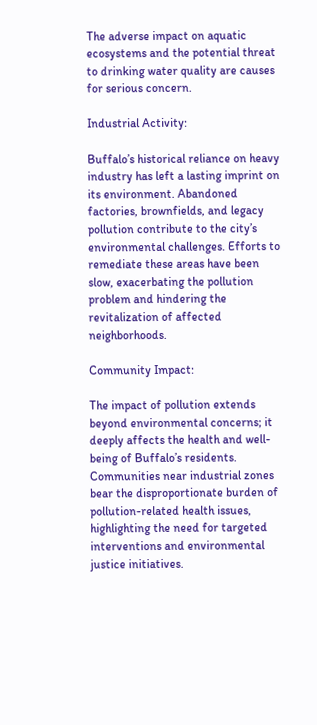The adverse impact on aquatic ecosystems and the potential threat to drinking water quality are causes for serious concern.

Industrial Activity:

Buffalo’s historical reliance on heavy industry has left a lasting imprint on its environment. Abandoned factories, brownfields, and legacy pollution contribute to the city’s environmental challenges. Efforts to remediate these areas have been slow, exacerbating the pollution problem and hindering the revitalization of affected neighborhoods.

Community Impact:

The impact of pollution extends beyond environmental concerns; it deeply affects the health and well-being of Buffalo’s residents. Communities near industrial zones bear the disproportionate burden of pollution-related health issues, highlighting the need for targeted interventions and environmental justice initiatives.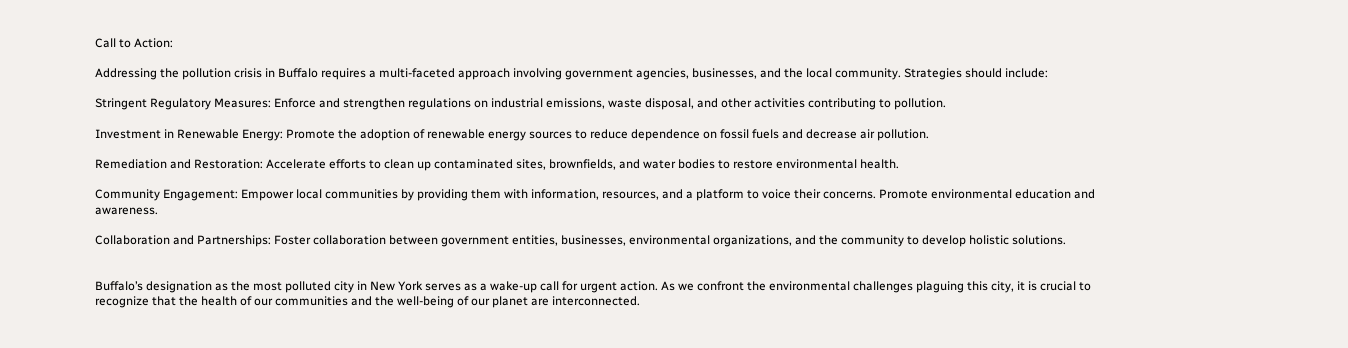Call to Action:

Addressing the pollution crisis in Buffalo requires a multi-faceted approach involving government agencies, businesses, and the local community. Strategies should include:

Stringent Regulatory Measures: Enforce and strengthen regulations on industrial emissions, waste disposal, and other activities contributing to pollution.

Investment in Renewable Energy: Promote the adoption of renewable energy sources to reduce dependence on fossil fuels and decrease air pollution.

Remediation and Restoration: Accelerate efforts to clean up contaminated sites, brownfields, and water bodies to restore environmental health.

Community Engagement: Empower local communities by providing them with information, resources, and a platform to voice their concerns. Promote environmental education and awareness.

Collaboration and Partnerships: Foster collaboration between government entities, businesses, environmental organizations, and the community to develop holistic solutions.


Buffalo’s designation as the most polluted city in New York serves as a wake-up call for urgent action. As we confront the environmental challenges plaguing this city, it is crucial to recognize that the health of our communities and the well-being of our planet are interconnected.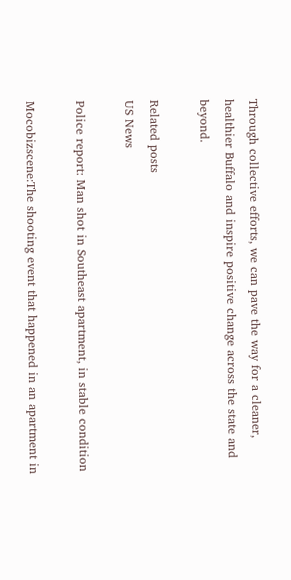Through collective efforts, we can pave the way for a cleaner, healthier Buffalo and inspire positive change across the state and beyond.

Related posts
US News

Police report: Man shot in Southeast apartment, in stable condition

Mocobizscene:The shooting event that happened in an apartment in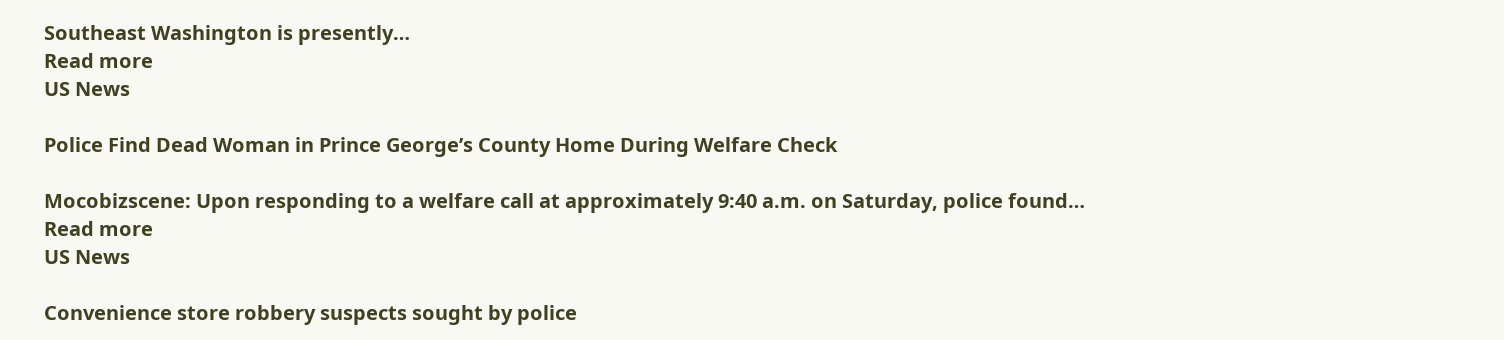Southeast Washington is presently…
Read more
US News

Police Find Dead Woman in Prince George’s County Home During Welfare Check

Mocobizscene: Upon responding to a welfare call at approximately 9:40 a.m. on Saturday, police found…
Read more
US News

Convenience store robbery suspects sought by police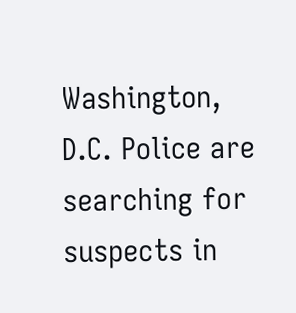Washington, D.C. Police are searching for suspects in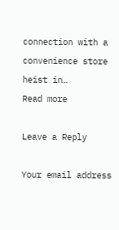connection with a convenience store heist in…
Read more

Leave a Reply

Your email address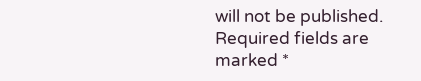will not be published. Required fields are marked *